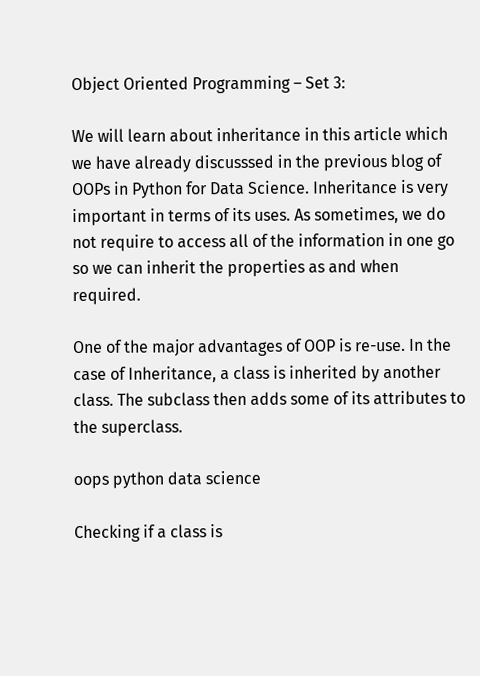Object Oriented Programming – Set 3:

We will learn about inheritance in this article which we have already discusssed in the previous blog of OOPs in Python for Data Science. Inheritance is very important in terms of its uses. As sometimes, we do not require to access all of the information in one go so we can inherit the properties as and when required.

One of the major advantages of OOP is re-use. In the case of Inheritance, a class is inherited by another class. The subclass then adds some of its attributes to the superclass.

oops python data science

Checking if a class is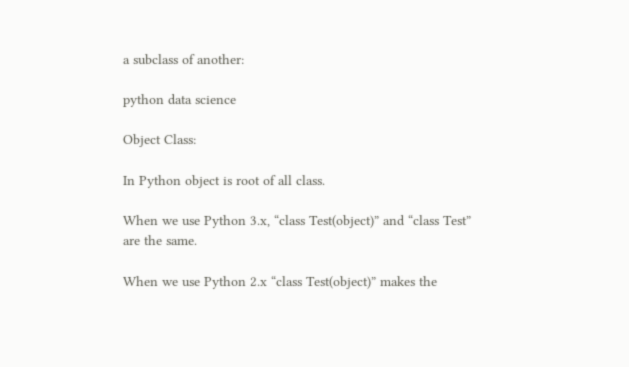a subclass of another:

python data science

Object Class:

In Python object is root of all class.

When we use Python 3.x, “class Test(object)” and “class Test” are the same.

When we use Python 2.x “class Test(object)” makes the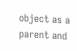object as a parent and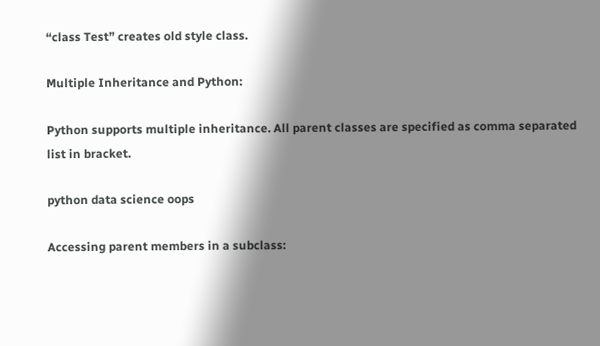“class Test” creates old style class.

Multiple Inheritance and Python:

Python supports multiple inheritance. All parent classes are specified as comma separated list in bracket.

python data science oops

Accessing parent members in a subclass: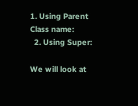1. Using Parent Class name:
  2. Using Super:

We will look at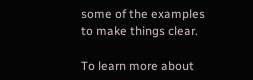some of the examples to make things clear.

To learn more about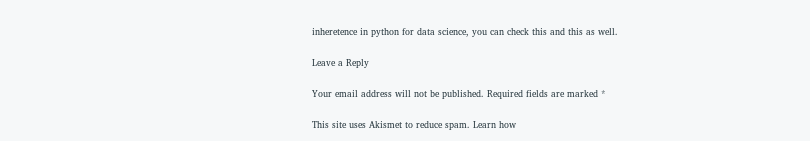inheretence in python for data science, you can check this and this as well.

Leave a Reply

Your email address will not be published. Required fields are marked *

This site uses Akismet to reduce spam. Learn how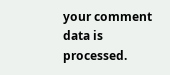your comment data is processed.